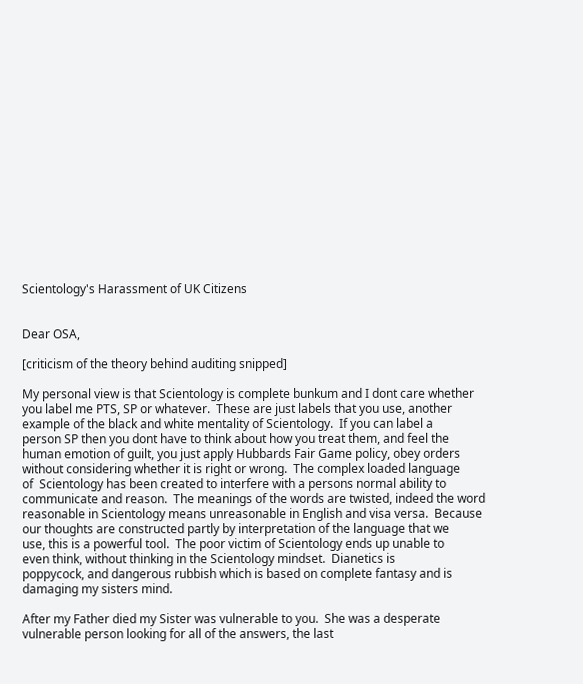Scientology's Harassment of UK Citizens


Dear OSA,

[criticism of the theory behind auditing snipped]

My personal view is that Scientology is complete bunkum and I dont care whether
you label me PTS, SP or whatever.  These are just labels that you use, another
example of the black and white mentality of Scientology.  If you can label a
person SP then you dont have to think about how you treat them, and feel the
human emotion of guilt, you just apply Hubbards Fair Game policy, obey orders
without considering whether it is right or wrong.  The complex loaded language
of  Scientology has been created to interfere with a persons normal ability to
communicate and reason.  The meanings of the words are twisted, indeed the word
reasonable in Scientology means unreasonable in English and visa versa.  Because
our thoughts are constructed partly by interpretation of the language that we
use, this is a powerful tool.  The poor victim of Scientology ends up unable to
even think, without thinking in the Scientology mindset.  Dianetics is
poppycock, and dangerous rubbish which is based on complete fantasy and is
damaging my sisters mind.

After my Father died my Sister was vulnerable to you.  She was a desperate
vulnerable person looking for all of the answers, the last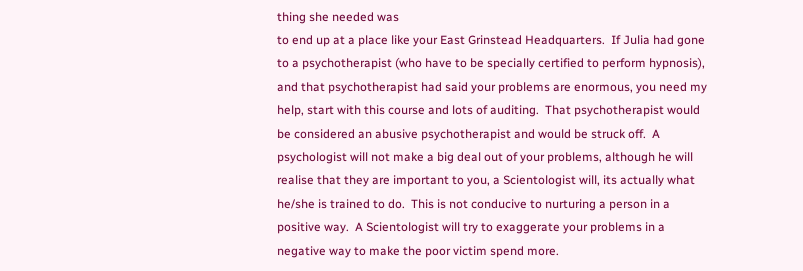thing she needed was
to end up at a place like your East Grinstead Headquarters.  If Julia had gone
to a psychotherapist (who have to be specially certified to perform hypnosis),
and that psychotherapist had said your problems are enormous, you need my
help, start with this course and lots of auditing.  That psychotherapist would
be considered an abusive psychotherapist and would be struck off.  A
psychologist will not make a big deal out of your problems, although he will
realise that they are important to you, a Scientologist will, its actually what
he/she is trained to do.  This is not conducive to nurturing a person in a
positive way.  A Scientologist will try to exaggerate your problems in a
negative way to make the poor victim spend more.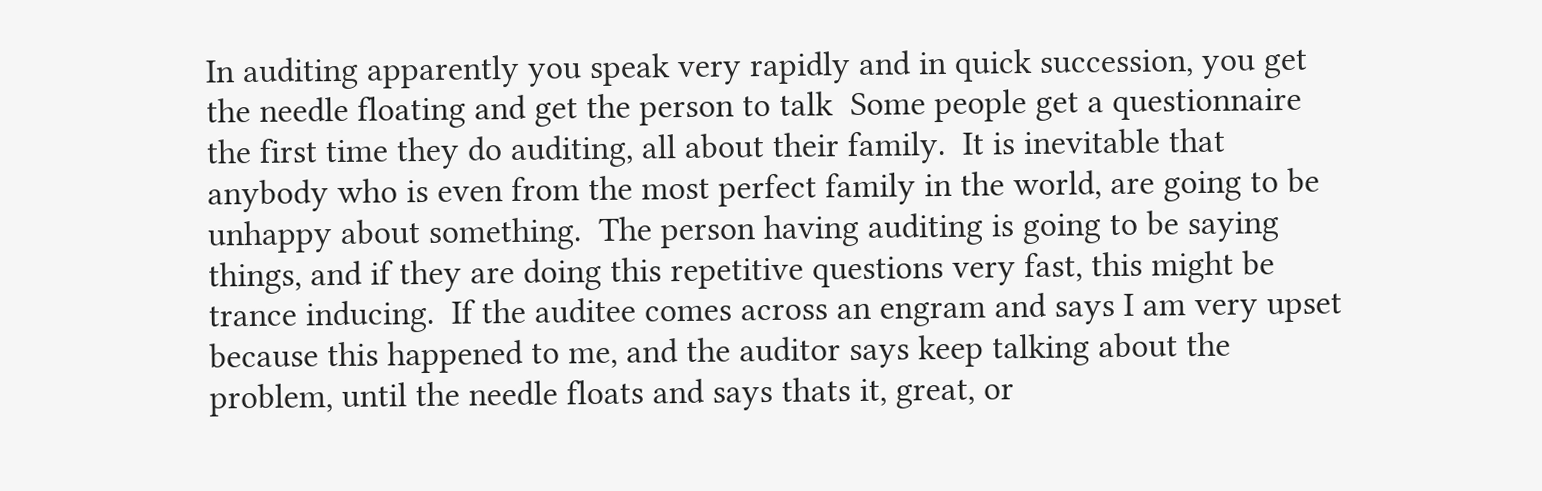In auditing apparently you speak very rapidly and in quick succession, you get
the needle floating and get the person to talk  Some people get a questionnaire
the first time they do auditing, all about their family.  It is inevitable that
anybody who is even from the most perfect family in the world, are going to be
unhappy about something.  The person having auditing is going to be saying
things, and if they are doing this repetitive questions very fast, this might be
trance inducing.  If the auditee comes across an engram and says I am very upset
because this happened to me, and the auditor says keep talking about the
problem, until the needle floats and says thats it, great, or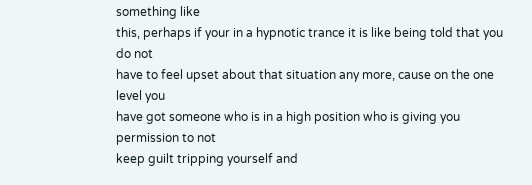something like
this, perhaps if your in a hypnotic trance it is like being told that you do not
have to feel upset about that situation any more, cause on the one level you
have got someone who is in a high position who is giving you permission to not
keep guilt tripping yourself and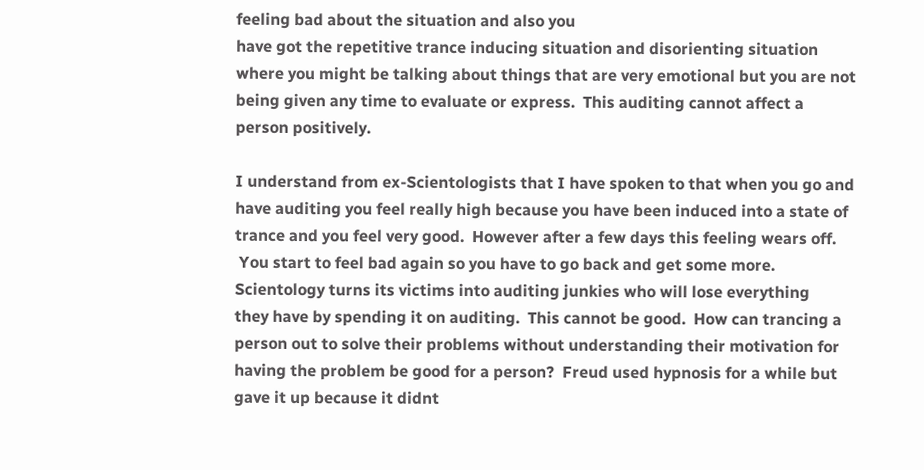feeling bad about the situation and also you
have got the repetitive trance inducing situation and disorienting situation
where you might be talking about things that are very emotional but you are not
being given any time to evaluate or express.  This auditing cannot affect a
person positively.

I understand from ex-Scientologists that I have spoken to that when you go and
have auditing you feel really high because you have been induced into a state of
trance and you feel very good.  However after a few days this feeling wears off.
 You start to feel bad again so you have to go back and get some more.
Scientology turns its victims into auditing junkies who will lose everything
they have by spending it on auditing.  This cannot be good.  How can trancing a
person out to solve their problems without understanding their motivation for
having the problem be good for a person?  Freud used hypnosis for a while but
gave it up because it didnt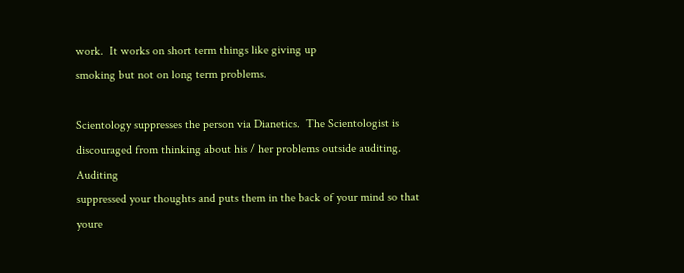work.  It works on short term things like giving up
smoking but not on long term problems.

Scientology suppresses the person via Dianetics.  The Scientologist is
discouraged from thinking about his / her problems outside auditing.  Auditing
suppressed your thoughts and puts them in the back of your mind so that youre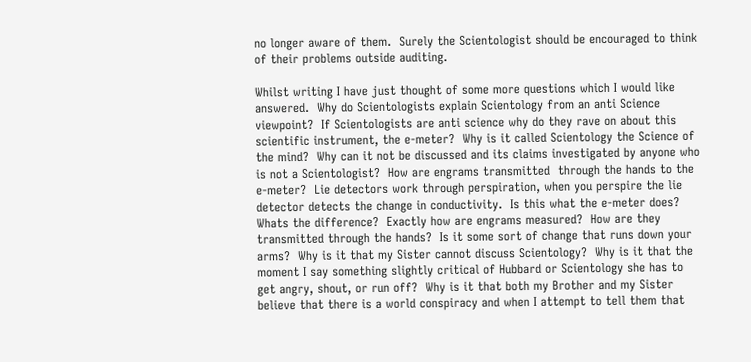no longer aware of them.  Surely the Scientologist should be encouraged to think
of their problems outside auditing.

Whilst writing I have just thought of some more questions which I would like
answered.  Why do Scientologists explain Scientology from an anti Science
viewpoint?  If Scientologists are anti science why do they rave on about this
scientific instrument, the e-meter?  Why is it called Scientology the Science of
the mind?  Why can it not be discussed and its claims investigated by anyone who
is not a Scientologist?  How are engrams transmitted  through the hands to the
e-meter?  Lie detectors work through perspiration, when you perspire the lie
detector detects the change in conductivity.  Is this what the e-meter does?
Whats the difference?  Exactly how are engrams measured?  How are they
transmitted through the hands?  Is it some sort of change that runs down your
arms?  Why is it that my Sister cannot discuss Scientology?  Why is it that the
moment I say something slightly critical of Hubbard or Scientology she has to
get angry, shout, or run off?  Why is it that both my Brother and my Sister
believe that there is a world conspiracy and when I attempt to tell them that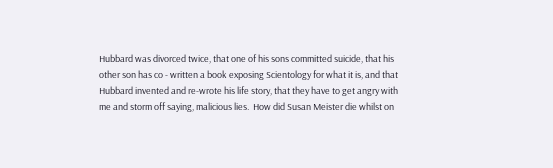Hubbard was divorced twice, that one of his sons committed suicide, that his
other son has co - written a book exposing Scientology for what it is, and that
Hubbard invented and re-wrote his life story, that they have to get angry with
me and storm off saying, malicious lies.  How did Susan Meister die whilst on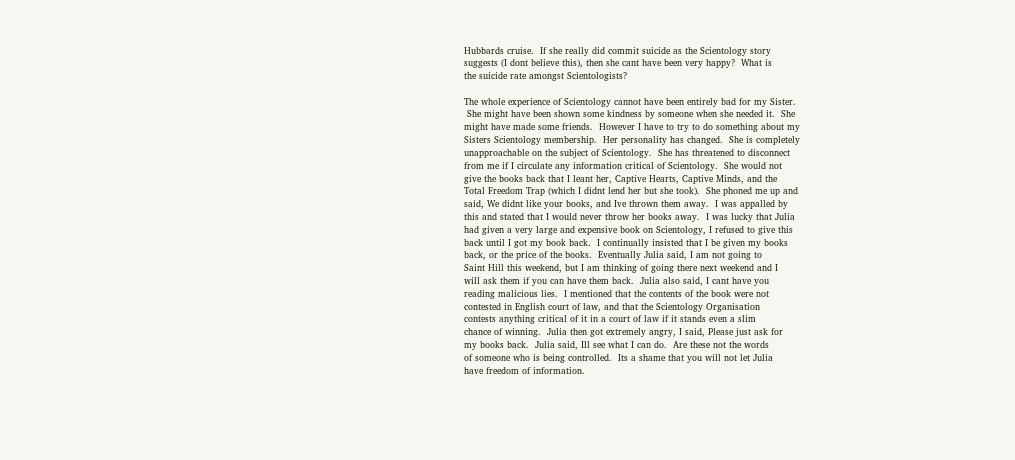Hubbards cruise.  If she really did commit suicide as the Scientology story
suggests (I dont believe this), then she cant have been very happy?  What is
the suicide rate amongst Scientologists?

The whole experience of Scientology cannot have been entirely bad for my Sister.
 She might have been shown some kindness by someone when she needed it.  She
might have made some friends.  However I have to try to do something about my
Sisters Scientology membership.  Her personality has changed.  She is completely
unapproachable on the subject of Scientology.  She has threatened to disconnect
from me if I circulate any information critical of Scientology.  She would not
give the books back that I leant her, Captive Hearts, Captive Minds, and the
Total Freedom Trap (which I didnt lend her but she took).  She phoned me up and
said, We didnt like your books, and Ive thrown them away.  I was appalled by
this and stated that I would never throw her books away.  I was lucky that Julia
had given a very large and expensive book on Scientology, I refused to give this
back until I got my book back.  I continually insisted that I be given my books
back, or the price of the books.  Eventually Julia said, I am not going to
Saint Hill this weekend, but I am thinking of going there next weekend and I
will ask them if you can have them back.  Julia also said, I cant have you
reading malicious lies.  I mentioned that the contents of the book were not
contested in English court of law, and that the Scientology Organisation
contests anything critical of it in a court of law if it stands even a slim
chance of winning.  Julia then got extremely angry, I said, Please just ask for
my books back.  Julia said, Ill see what I can do.  Are these not the words
of someone who is being controlled.  Its a shame that you will not let Julia
have freedom of information.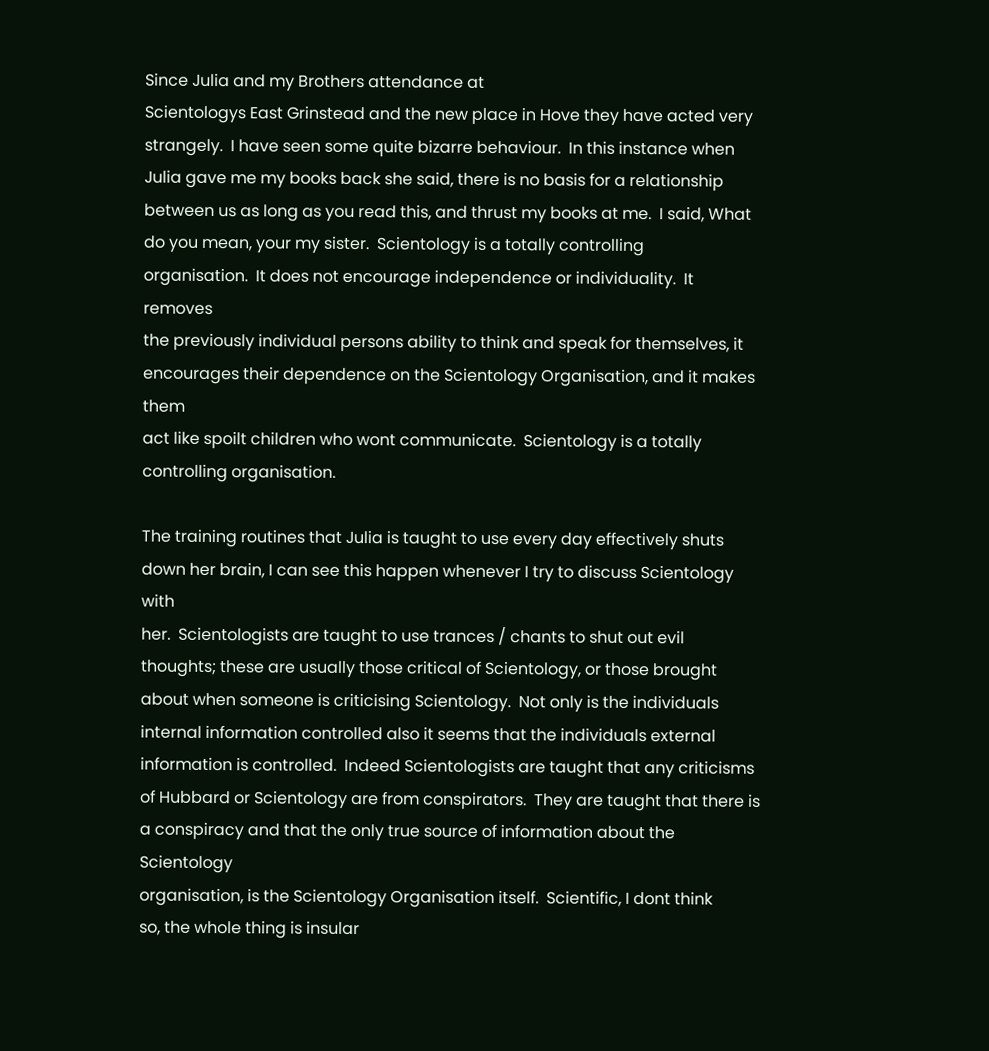Since Julia and my Brothers attendance at
Scientologys East Grinstead and the new place in Hove they have acted very
strangely.  I have seen some quite bizarre behaviour.  In this instance when
Julia gave me my books back she said, there is no basis for a relationship
between us as long as you read this, and thrust my books at me.  I said, What
do you mean, your my sister.  Scientology is a totally controlling
organisation.  It does not encourage independence or individuality.  It removes
the previously individual persons ability to think and speak for themselves, it
encourages their dependence on the Scientology Organisation, and it makes them
act like spoilt children who wont communicate.  Scientology is a totally
controlling organisation.

The training routines that Julia is taught to use every day effectively shuts
down her brain, I can see this happen whenever I try to discuss Scientology with
her.  Scientologists are taught to use trances / chants to shut out evil
thoughts; these are usually those critical of Scientology, or those brought
about when someone is criticising Scientology.  Not only is the individuals
internal information controlled also it seems that the individuals external
information is controlled.  Indeed Scientologists are taught that any criticisms
of Hubbard or Scientology are from conspirators.  They are taught that there is
a conspiracy and that the only true source of information about the Scientology
organisation, is the Scientology Organisation itself.  Scientific, I dont think
so, the whole thing is insular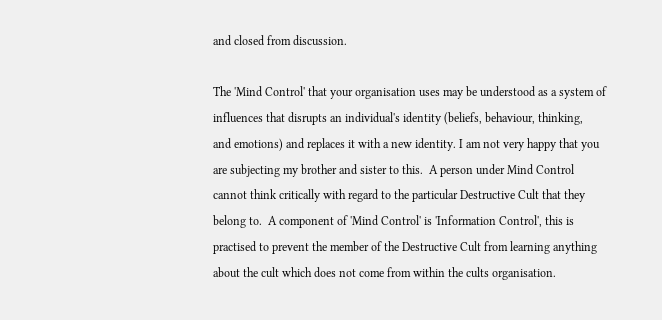and closed from discussion.

The 'Mind Control' that your organisation uses may be understood as a system of
influences that disrupts an individual's identity (beliefs, behaviour, thinking,
and emotions) and replaces it with a new identity. I am not very happy that you
are subjecting my brother and sister to this.  A person under Mind Control
cannot think critically with regard to the particular Destructive Cult that they
belong to.  A component of 'Mind Control' is 'Information Control', this is
practised to prevent the member of the Destructive Cult from learning anything
about the cult which does not come from within the cults organisation.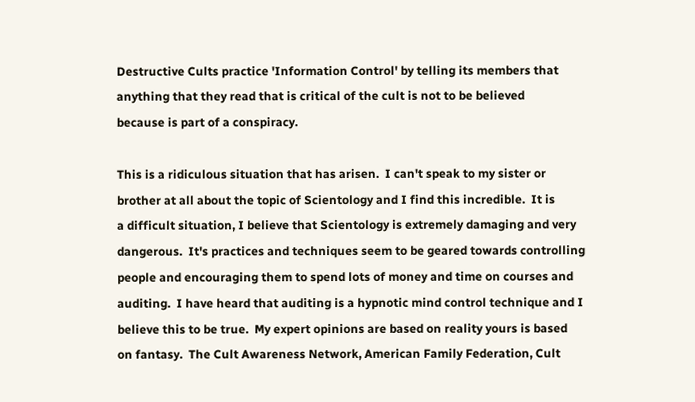Destructive Cults practice 'Information Control' by telling its members that
anything that they read that is critical of the cult is not to be believed
because is part of a conspiracy.

This is a ridiculous situation that has arisen.  I can't speak to my sister or
brother at all about the topic of Scientology and I find this incredible.  It is
a difficult situation, I believe that Scientology is extremely damaging and very
dangerous.  It's practices and techniques seem to be geared towards controlling
people and encouraging them to spend lots of money and time on courses and
auditing.  I have heard that auditing is a hypnotic mind control technique and I
believe this to be true.  My expert opinions are based on reality yours is based
on fantasy.  The Cult Awareness Network, American Family Federation, Cult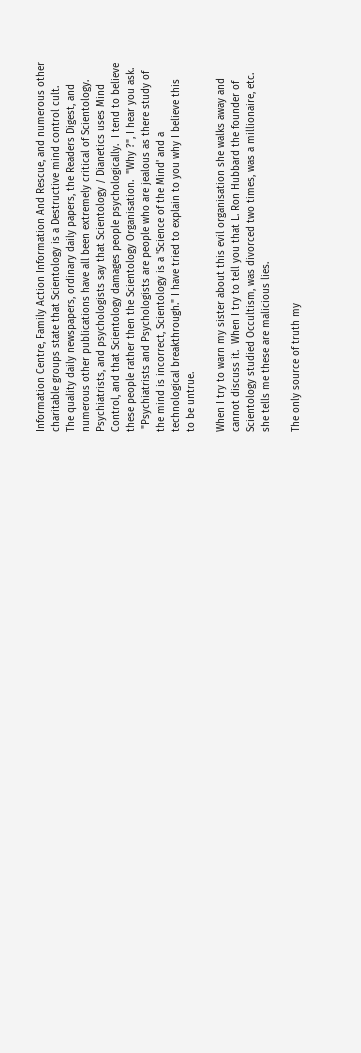Information Centre, Family Action Information And Rescue, and numerous other
charitable groups state that Scientology is a Destructive mind control cult.
The quality daily newspapers, ordinary daily papers, the Readers Digest, and
numerous other publications have all been extremely critical of Scientology.
Psychiatrists, and psychologists say that Scientology / Dianetics uses Mind
Control, and that Scientology damages people psychologically.  I tend to believe
these people rather then the Scientology Organisation.  "Why ?", I hear you ask.
 "Psychiatrists and Psychologists are people who are jealous as there study of
the mind is incorrect, Scientology is a 'Science of the Mind' and a
technological breakthrough." I have tried to explain to you why I believe this
to be untrue.

When I try to warn my sister about this evil organisation she walks away and
cannot discuss it.  When I try to tell you that L. Ron Hubbard the founder of
Scientology studied Occultism, was divorced two times, was a millionaire, etc.
she tells me these are malicious lies.

The only source of truth my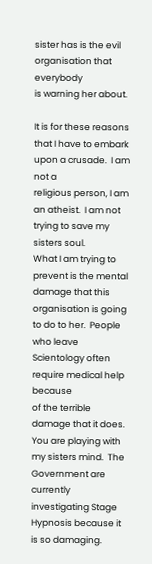sister has is the evil organisation that everybody
is warning her about.

It is for these reasons that I have to embark upon a crusade.  I am not a
religious person, I am an atheist.  I am not trying to save my sisters soul.
What I am trying to prevent is the mental damage that this organisation is going
to do to her.  People who leave Scientology often require medical help because
of the terrible damage that it does.  You are playing with my sisters mind.  The
Government are currently investigating Stage Hypnosis because it is so damaging.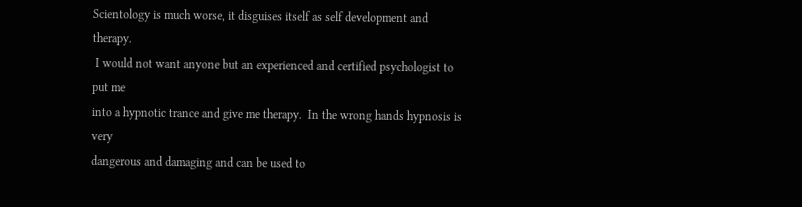Scientology is much worse, it disguises itself as self development and therapy.
 I would not want anyone but an experienced and certified psychologist to put me
into a hypnotic trance and give me therapy.  In the wrong hands hypnosis is very
dangerous and damaging and can be used to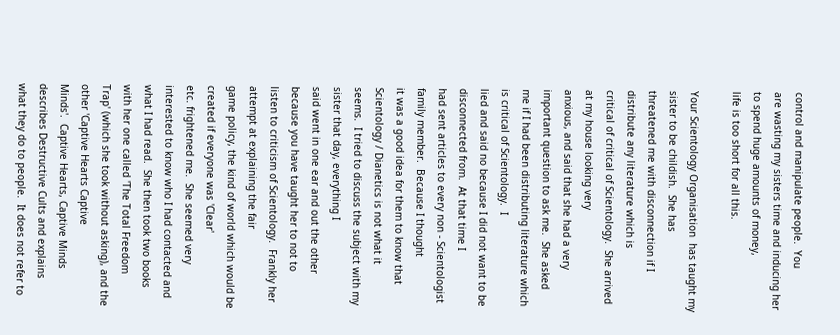control and manipulate people.  You
are wasting my sisters time and inducing her to spend huge amounts of money,
life is too short for all this.

Your Scientology Organisation  has taught my sister to be childish.  She has
threatened me with disconnection if I distribute any literature which is
critical of critical of Scientology.  She arrived at my house looking very
anxious, and said that she had a very important question to ask me.  She asked
me if I had been distributing literature which is critical of Scientology.  I
lied and said no because I did not want to be disconnected from.  At that time I
had sent articles to every non - Scientologist family member.  Because I thought
it was a good idea for them to know that Scientology / Dianetics is not what it
seems.  I tried to discuss the subject with my sister that day, everything I
said went in one ear and out the other because you have taught her to not to
listen to criticism of Scientology.  Frankly her attempt at explaining the fair
game policy, the kind of world which would be created if everyone was 'Clear'
etc. frightened me.  She seemed very interested to know who I had contacted and
what I had read.  She then took two books with her one called 'The Total Freedom
Trap' (which she took without asking), and the other 'Captive Hearts Captive
Minds'.  Captive Hearts, Captive Minds describes Destructive Cults and explains
what they do to people.  It does not refer to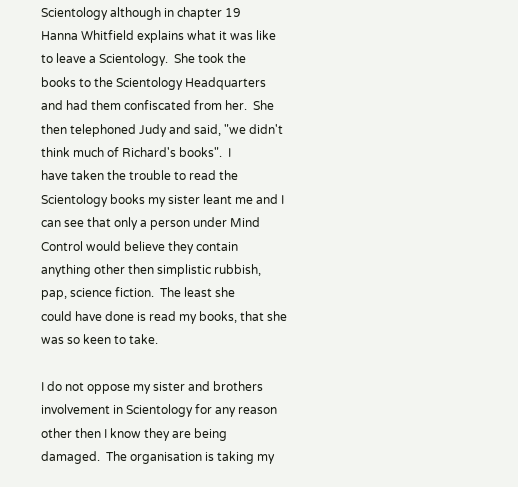Scientology although in chapter 19
Hanna Whitfield explains what it was like to leave a Scientology.  She took the
books to the Scientology Headquarters and had them confiscated from her.  She
then telephoned Judy and said, "we didn't think much of Richard's books".  I
have taken the trouble to read the Scientology books my sister leant me and I
can see that only a person under Mind Control would believe they contain
anything other then simplistic rubbish, pap, science fiction.  The least she
could have done is read my books, that she was so keen to take.

I do not oppose my sister and brothers involvement in Scientology for any reason
other then I know they are being damaged.  The organisation is taking my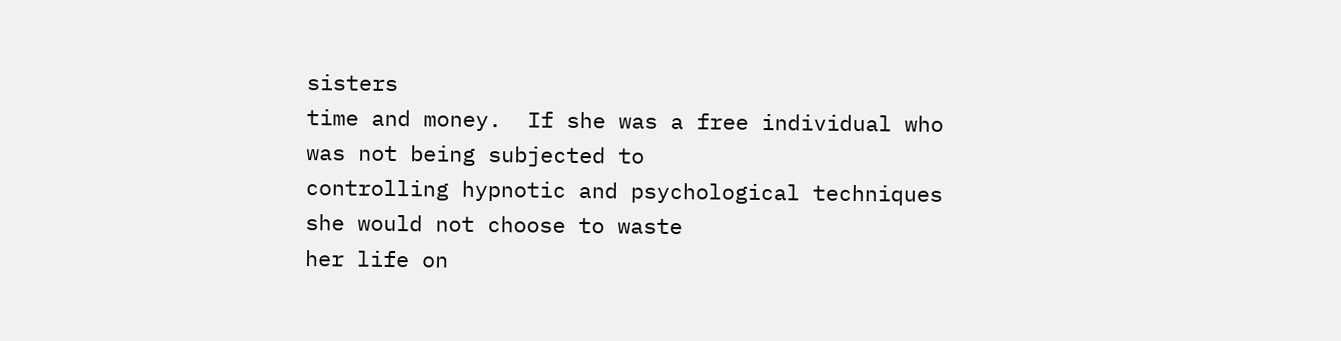sisters
time and money.  If she was a free individual who was not being subjected to
controlling hypnotic and psychological techniques she would not choose to waste
her life on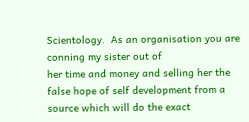Scientology.  As an organisation you are conning my sister out of
her time and money and selling her the false hope of self development from a
source which will do the exact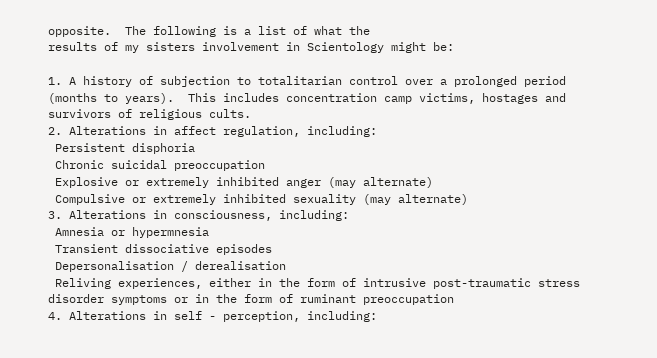opposite.  The following is a list of what the
results of my sisters involvement in Scientology might be:

1. A history of subjection to totalitarian control over a prolonged period
(months to years).  This includes concentration camp victims, hostages and
survivors of religious cults.
2. Alterations in affect regulation, including:
 Persistent disphoria
 Chronic suicidal preoccupation
 Explosive or extremely inhibited anger (may alternate)
 Compulsive or extremely inhibited sexuality (may alternate)
3. Alterations in consciousness, including:
 Amnesia or hypermnesia
 Transient dissociative episodes
 Depersonalisation / derealisation
 Reliving experiences, either in the form of intrusive post-traumatic stress
disorder symptoms or in the form of ruminant preoccupation
4. Alterations in self - perception, including: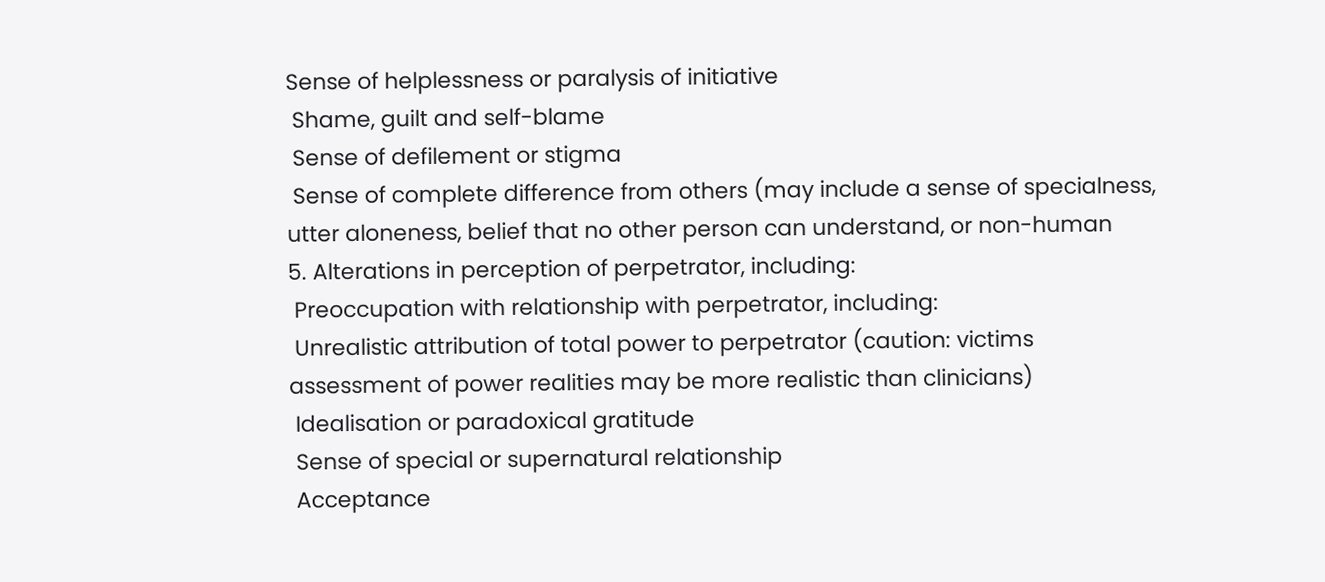Sense of helplessness or paralysis of initiative
 Shame, guilt and self-blame
 Sense of defilement or stigma
 Sense of complete difference from others (may include a sense of specialness,
utter aloneness, belief that no other person can understand, or non-human
5. Alterations in perception of perpetrator, including:
 Preoccupation with relationship with perpetrator, including:
 Unrealistic attribution of total power to perpetrator (caution: victims
assessment of power realities may be more realistic than clinicians)
 Idealisation or paradoxical gratitude
 Sense of special or supernatural relationship
 Acceptance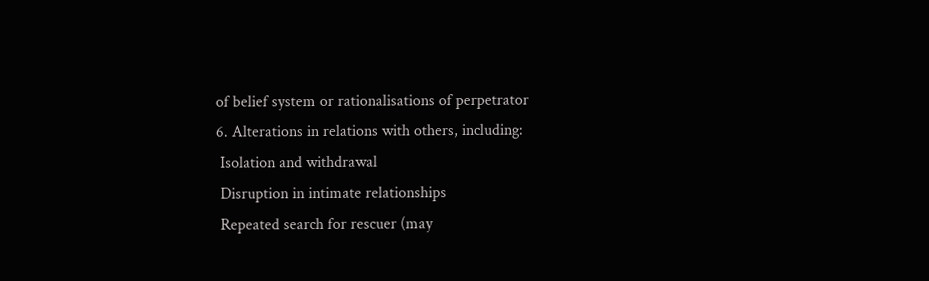of belief system or rationalisations of perpetrator
6. Alterations in relations with others, including:
 Isolation and withdrawal
 Disruption in intimate relationships
 Repeated search for rescuer (may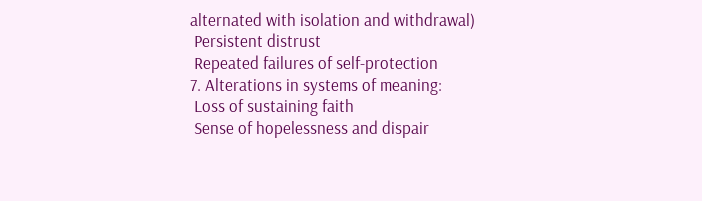alternated with isolation and withdrawal)
 Persistent distrust
 Repeated failures of self-protection
7. Alterations in systems of meaning:
 Loss of sustaining faith
 Sense of hopelessness and dispair